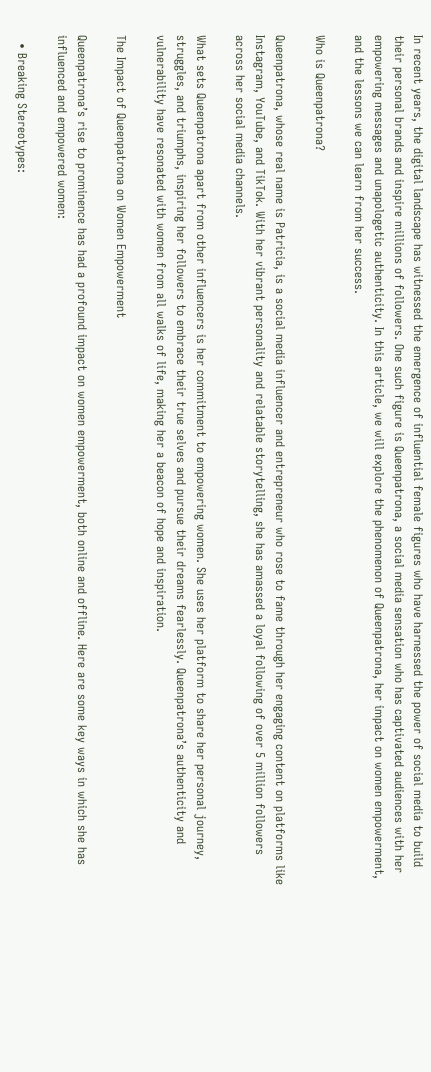In recent years, the digital landscape has witnessed the emergence of influential female figures who have harnessed the power of social media to build their personal brands and inspire millions of followers. One such figure is Queenpatrona, a social media sensation who has captivated audiences with her empowering messages and unapologetic authenticity. In this article, we will explore the phenomenon of Queenpatrona, her impact on women empowerment, and the lessons we can learn from her success.

Who is Queenpatrona?

Queenpatrona, whose real name is Patricia, is a social media influencer and entrepreneur who rose to fame through her engaging content on platforms like Instagram, YouTube, and TikTok. With her vibrant personality and relatable storytelling, she has amassed a loyal following of over 5 million followers across her social media channels.

What sets Queenpatrona apart from other influencers is her commitment to empowering women. She uses her platform to share her personal journey, struggles, and triumphs, inspiring her followers to embrace their true selves and pursue their dreams fearlessly. Queenpatrona’s authenticity and vulnerability have resonated with women from all walks of life, making her a beacon of hope and inspiration.

The Impact of Queenpatrona on Women Empowerment

Queenpatrona’s rise to prominence has had a profound impact on women empowerment, both online and offline. Here are some key ways in which she has influenced and empowered women:

  • Breaking Stereotypes: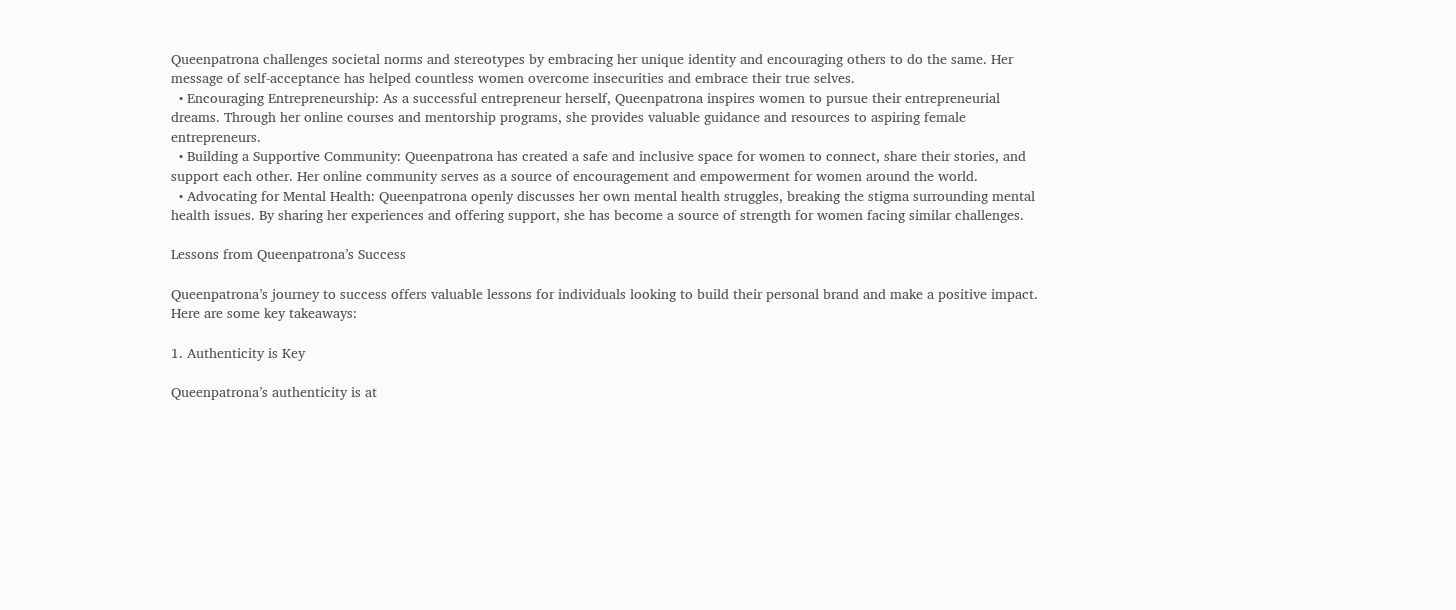Queenpatrona challenges societal norms and stereotypes by embracing her unique identity and encouraging others to do the same. Her message of self-acceptance has helped countless women overcome insecurities and embrace their true selves.
  • Encouraging Entrepreneurship: As a successful entrepreneur herself, Queenpatrona inspires women to pursue their entrepreneurial dreams. Through her online courses and mentorship programs, she provides valuable guidance and resources to aspiring female entrepreneurs.
  • Building a Supportive Community: Queenpatrona has created a safe and inclusive space for women to connect, share their stories, and support each other. Her online community serves as a source of encouragement and empowerment for women around the world.
  • Advocating for Mental Health: Queenpatrona openly discusses her own mental health struggles, breaking the stigma surrounding mental health issues. By sharing her experiences and offering support, she has become a source of strength for women facing similar challenges.

Lessons from Queenpatrona’s Success

Queenpatrona’s journey to success offers valuable lessons for individuals looking to build their personal brand and make a positive impact. Here are some key takeaways:

1. Authenticity is Key

Queenpatrona’s authenticity is at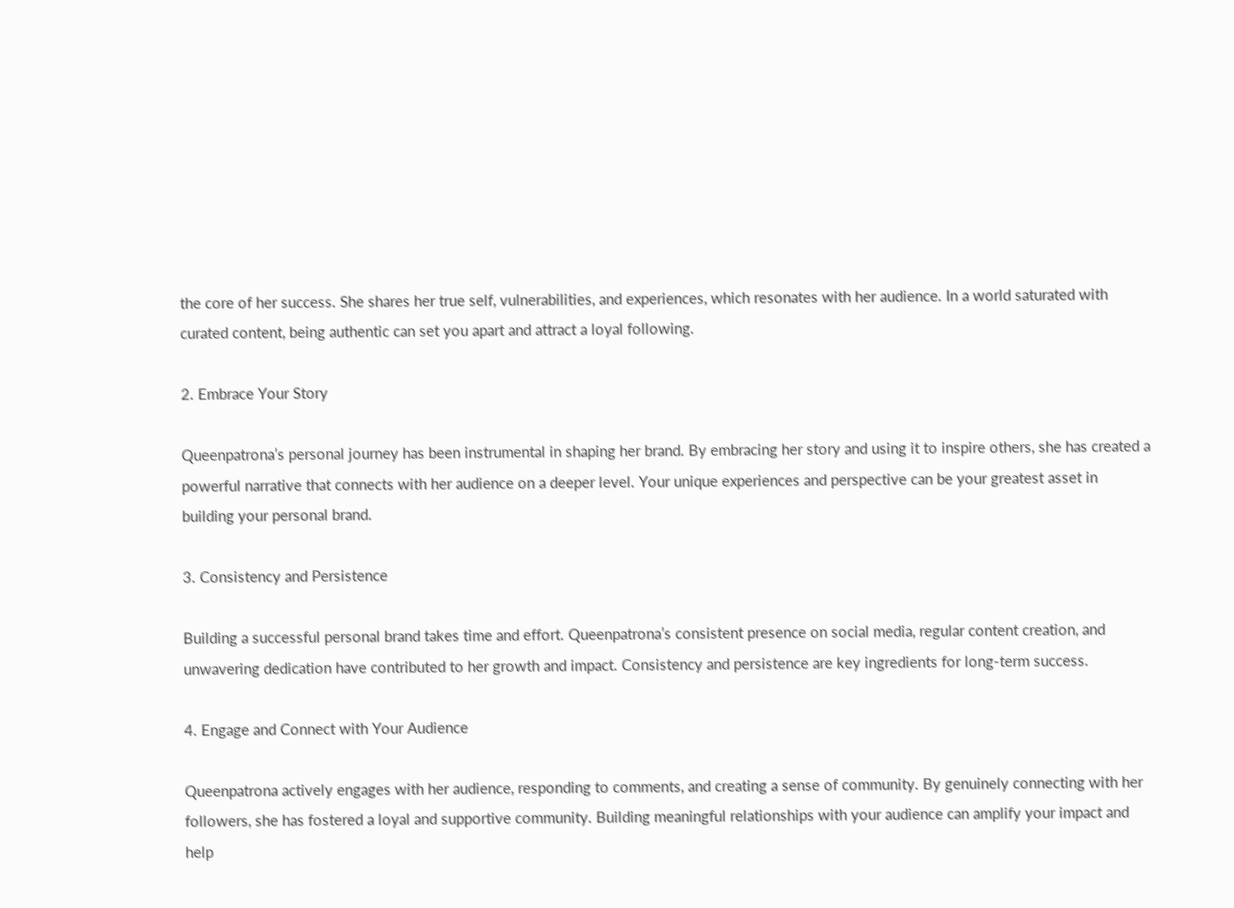the core of her success. She shares her true self, vulnerabilities, and experiences, which resonates with her audience. In a world saturated with curated content, being authentic can set you apart and attract a loyal following.

2. Embrace Your Story

Queenpatrona’s personal journey has been instrumental in shaping her brand. By embracing her story and using it to inspire others, she has created a powerful narrative that connects with her audience on a deeper level. Your unique experiences and perspective can be your greatest asset in building your personal brand.

3. Consistency and Persistence

Building a successful personal brand takes time and effort. Queenpatrona’s consistent presence on social media, regular content creation, and unwavering dedication have contributed to her growth and impact. Consistency and persistence are key ingredients for long-term success.

4. Engage and Connect with Your Audience

Queenpatrona actively engages with her audience, responding to comments, and creating a sense of community. By genuinely connecting with her followers, she has fostered a loyal and supportive community. Building meaningful relationships with your audience can amplify your impact and help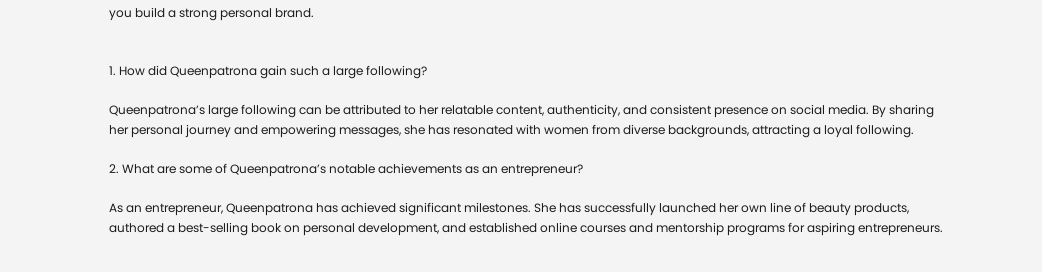you build a strong personal brand.


1. How did Queenpatrona gain such a large following?

Queenpatrona’s large following can be attributed to her relatable content, authenticity, and consistent presence on social media. By sharing her personal journey and empowering messages, she has resonated with women from diverse backgrounds, attracting a loyal following.

2. What are some of Queenpatrona’s notable achievements as an entrepreneur?

As an entrepreneur, Queenpatrona has achieved significant milestones. She has successfully launched her own line of beauty products, authored a best-selling book on personal development, and established online courses and mentorship programs for aspiring entrepreneurs.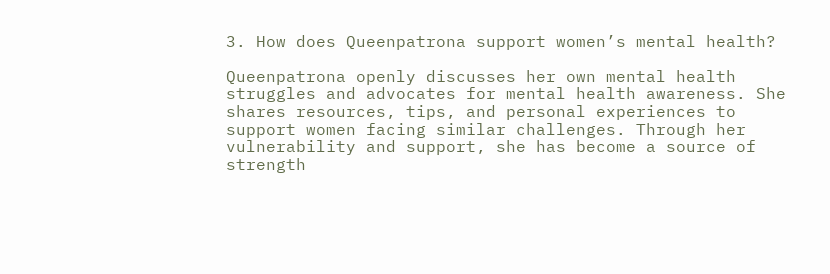3. How does Queenpatrona support women’s mental health?

Queenpatrona openly discusses her own mental health struggles and advocates for mental health awareness. She shares resources, tips, and personal experiences to support women facing similar challenges. Through her vulnerability and support, she has become a source of strength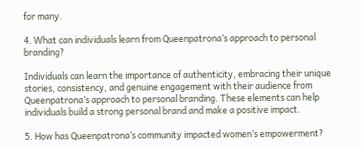for many.

4. What can individuals learn from Queenpatrona’s approach to personal branding?

Individuals can learn the importance of authenticity, embracing their unique stories, consistency, and genuine engagement with their audience from Queenpatrona’s approach to personal branding. These elements can help individuals build a strong personal brand and make a positive impact.

5. How has Queenpatrona’s community impacted women’s empowerment?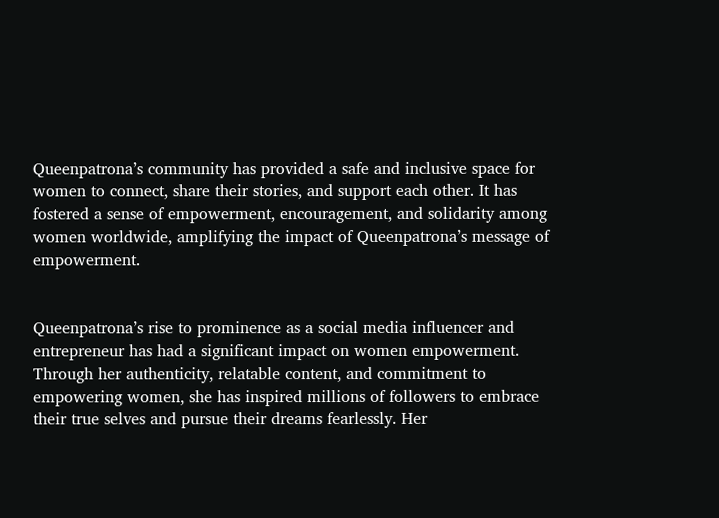Queenpatrona’s community has provided a safe and inclusive space for women to connect, share their stories, and support each other. It has fostered a sense of empowerment, encouragement, and solidarity among women worldwide, amplifying the impact of Queenpatrona’s message of empowerment.


Queenpatrona’s rise to prominence as a social media influencer and entrepreneur has had a significant impact on women empowerment. Through her authenticity, relatable content, and commitment to empowering women, she has inspired millions of followers to embrace their true selves and pursue their dreams fearlessly. Her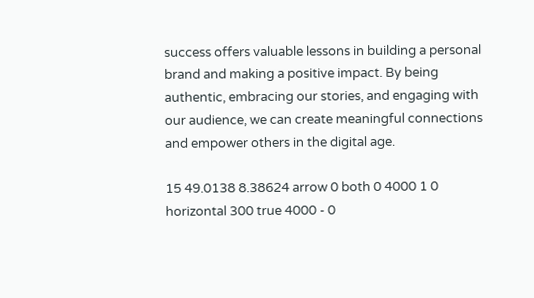success offers valuable lessons in building a personal brand and making a positive impact. By being authentic, embracing our stories, and engaging with our audience, we can create meaningful connections and empower others in the digital age.

15 49.0138 8.38624 arrow 0 both 0 4000 1 0 horizontal 300 true 4000 - 0